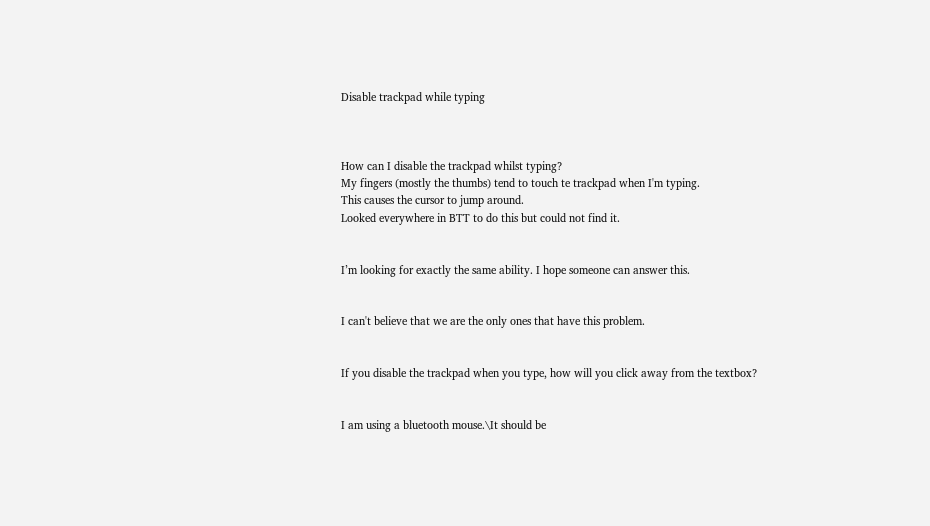Disable trackpad while typing



How can I disable the trackpad whilst typing?
My fingers (mostly the thumbs) tend to touch te trackpad when I'm typing.
This causes the cursor to jump around.
Looked everywhere in BTT to do this but could not find it.


I’m looking for exactly the same ability. I hope someone can answer this.


I can't believe that we are the only ones that have this problem.


If you disable the trackpad when you type, how will you click away from the textbox?


I am using a bluetooth mouse.\It should be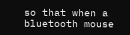so that when a bluetooth mouse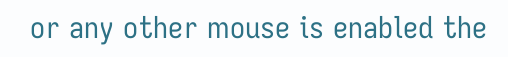or any other mouse is enabled the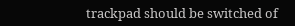trackpad should be switched of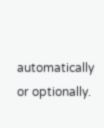automatically or optionally.